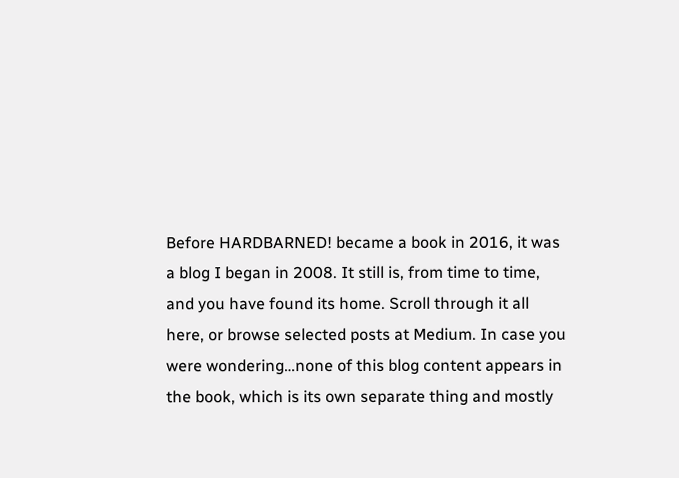Before HARDBARNED! became a book in 2016, it was a blog I began in 2008. It still is, from time to time, and you have found its home. Scroll through it all here, or browse selected posts at Medium. In case you were wondering…none of this blog content appears in the book, which is its own separate thing and mostly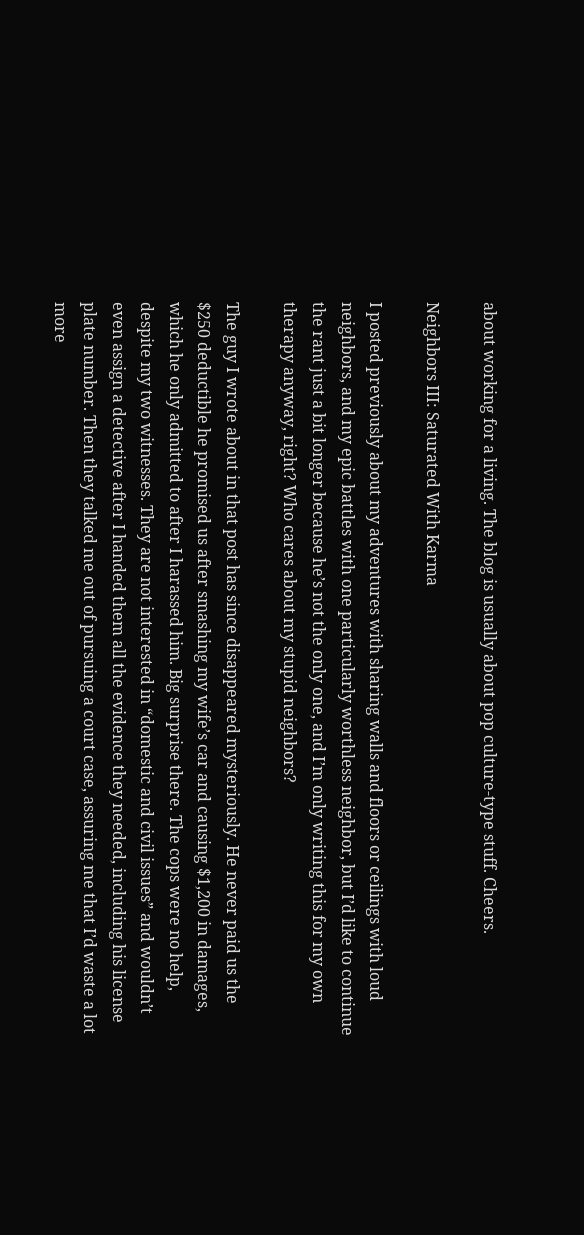about working for a living. The blog is usually about pop culture-type stuff. Cheers.

Neighbors III: Saturated With Karma

I posted previously about my adventures with sharing walls and floors or ceilings with loud neighbors, and my epic battles with one particularly worthless neighbor, but I’d like to continue the rant just a bit longer because he’s not the only one, and I’m only writing this for my own therapy anyway, right? Who cares about my stupid neighbors?

The guy I wrote about in that post has since disappeared mysteriously. He never paid us the $250 deductible he promised us after smashing my wife’s car and causing $1,200 in damages, which he only admitted to after I harassed him. Big surprise there. The cops were no help, despite my two witnesses. They are not interested in “domestic and civil issues” and wouldn’t even assign a detective after I handed them all the evidence they needed, including his license plate number. Then they talked me out of pursuing a court case, assuring me that I’d waste a lot more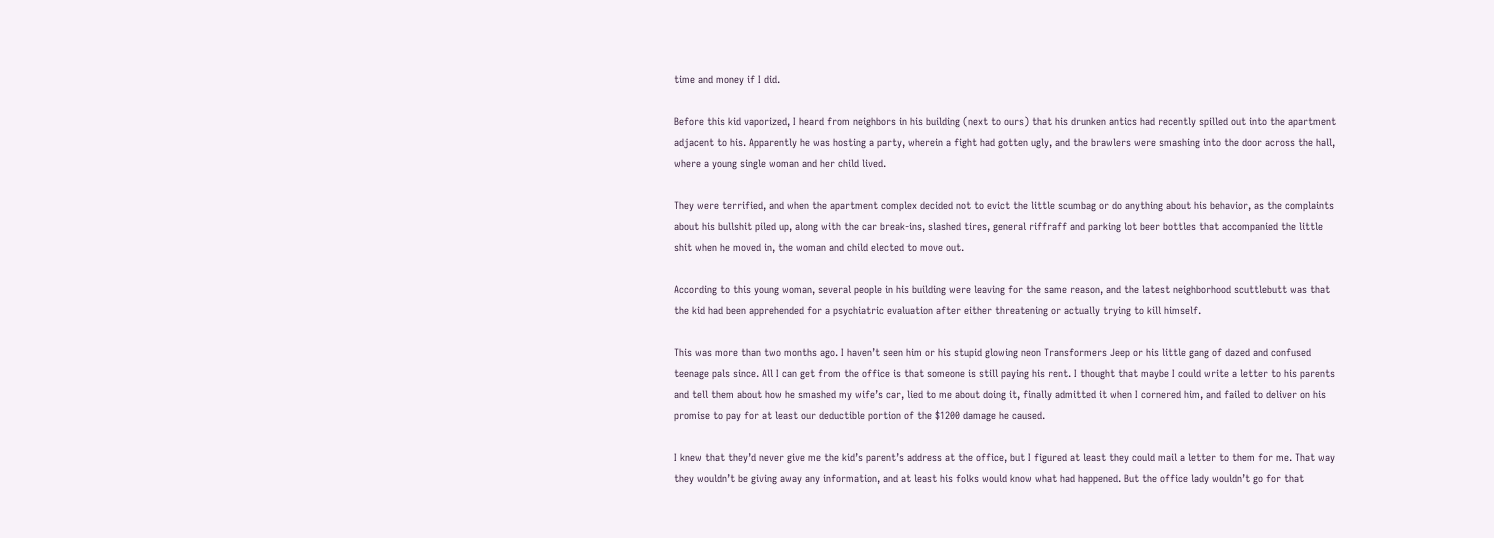time and money if I did.

Before this kid vaporized, I heard from neighbors in his building (next to ours) that his drunken antics had recently spilled out into the apartment adjacent to his. Apparently he was hosting a party, wherein a fight had gotten ugly, and the brawlers were smashing into the door across the hall, where a young single woman and her child lived.

They were terrified, and when the apartment complex decided not to evict the little scumbag or do anything about his behavior, as the complaints about his bullshit piled up, along with the car break-ins, slashed tires, general riffraff and parking lot beer bottles that accompanied the little shit when he moved in, the woman and child elected to move out.

According to this young woman, several people in his building were leaving for the same reason, and the latest neighborhood scuttlebutt was that the kid had been apprehended for a psychiatric evaluation after either threatening or actually trying to kill himself.

This was more than two months ago. I haven’t seen him or his stupid glowing neon Transformers Jeep or his little gang of dazed and confused teenage pals since. All I can get from the office is that someone is still paying his rent. I thought that maybe I could write a letter to his parents and tell them about how he smashed my wife’s car, lied to me about doing it, finally admitted it when I cornered him, and failed to deliver on his promise to pay for at least our deductible portion of the $1200 damage he caused.

I knew that they’d never give me the kid’s parent’s address at the office, but I figured at least they could mail a letter to them for me. That way they wouldn’t be giving away any information, and at least his folks would know what had happened. But the office lady wouldn’t go for that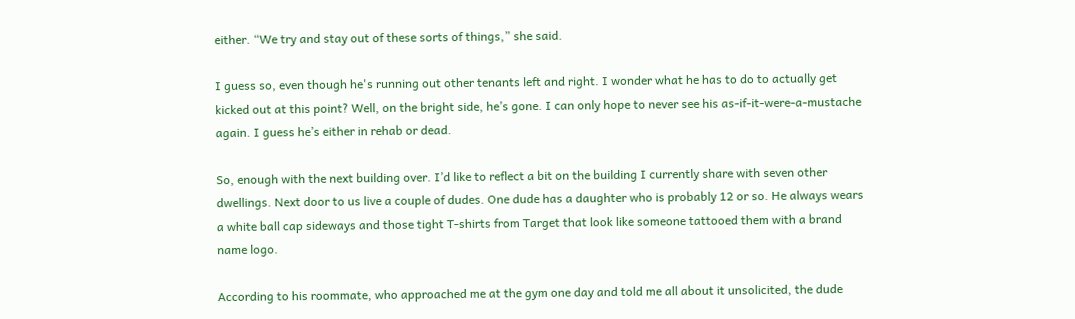either. “We try and stay out of these sorts of things,” she said.

I guess so, even though he's running out other tenants left and right. I wonder what he has to do to actually get kicked out at this point? Well, on the bright side, he’s gone. I can only hope to never see his as-if-it-were-a-mustache again. I guess he’s either in rehab or dead.

So, enough with the next building over. I’d like to reflect a bit on the building I currently share with seven other dwellings. Next door to us live a couple of dudes. One dude has a daughter who is probably 12 or so. He always wears a white ball cap sideways and those tight T-shirts from Target that look like someone tattooed them with a brand name logo.

According to his roommate, who approached me at the gym one day and told me all about it unsolicited, the dude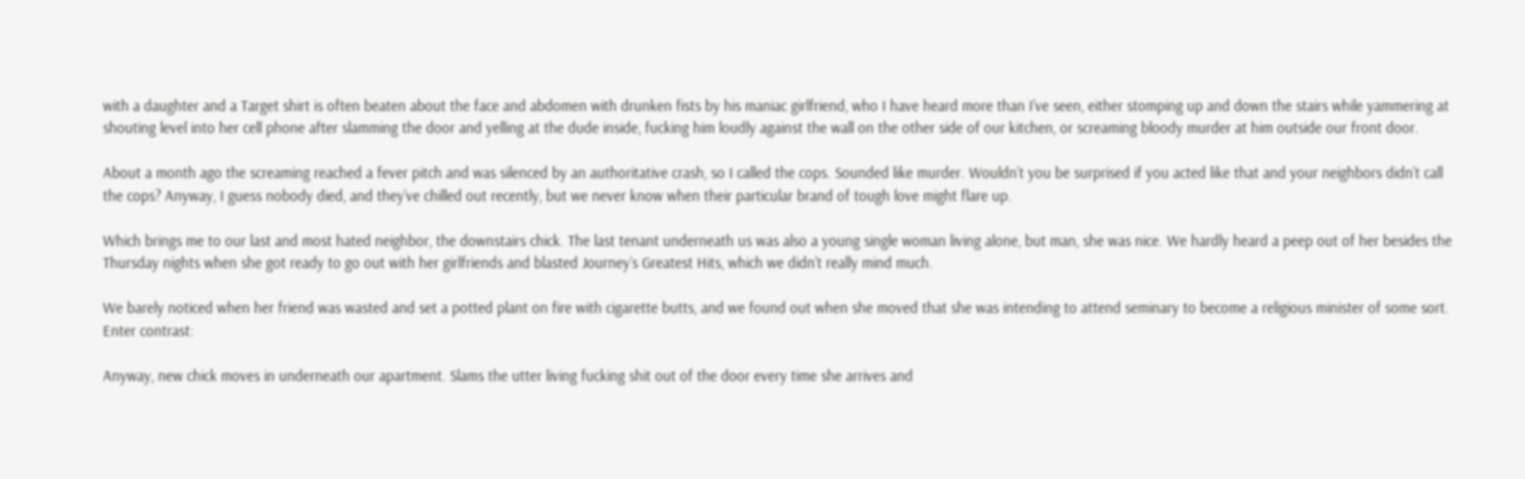with a daughter and a Target shirt is often beaten about the face and abdomen with drunken fists by his maniac girlfriend, who I have heard more than I’ve seen, either stomping up and down the stairs while yammering at shouting level into her cell phone after slamming the door and yelling at the dude inside, fucking him loudly against the wall on the other side of our kitchen, or screaming bloody murder at him outside our front door.

About a month ago the screaming reached a fever pitch and was silenced by an authoritative crash, so I called the cops. Sounded like murder. Wouldn’t you be surprised if you acted like that and your neighbors didn’t call the cops? Anyway, I guess nobody died, and they’ve chilled out recently, but we never know when their particular brand of tough love might flare up.

Which brings me to our last and most hated neighbor, the downstairs chick. The last tenant underneath us was also a young single woman living alone, but man, she was nice. We hardly heard a peep out of her besides the Thursday nights when she got ready to go out with her girlfriends and blasted Journey’s Greatest Hits, which we didn’t really mind much.

We barely noticed when her friend was wasted and set a potted plant on fire with cigarette butts, and we found out when she moved that she was intending to attend seminary to become a religious minister of some sort. Enter contrast:

Anyway, new chick moves in underneath our apartment. Slams the utter living fucking shit out of the door every time she arrives and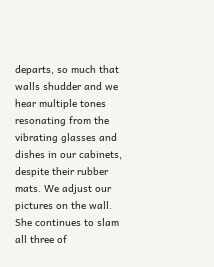departs, so much that walls shudder and we hear multiple tones resonating from the vibrating glasses and dishes in our cabinets, despite their rubber mats. We adjust our pictures on the wall. She continues to slam all three of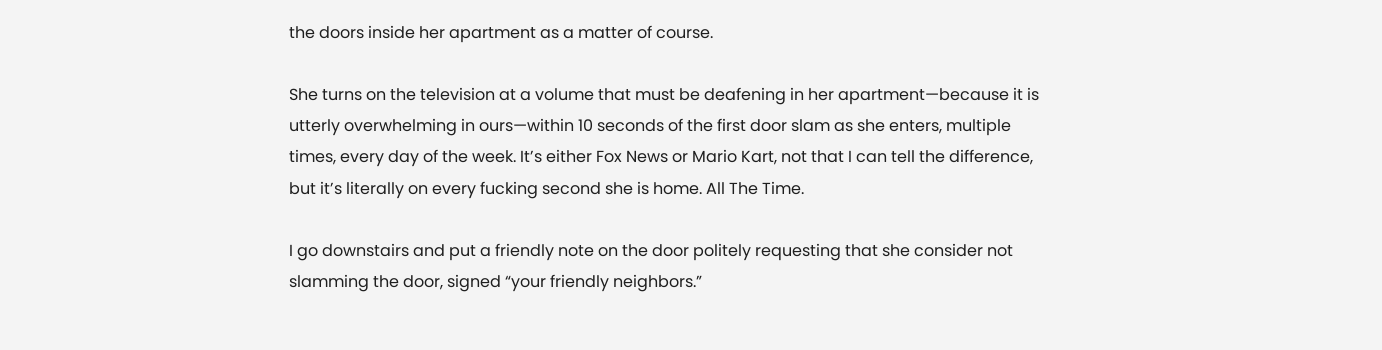the doors inside her apartment as a matter of course.

She turns on the television at a volume that must be deafening in her apartment—because it is utterly overwhelming in ours—within 10 seconds of the first door slam as she enters, multiple times, every day of the week. It’s either Fox News or Mario Kart, not that I can tell the difference, but it’s literally on every fucking second she is home. All The Time.

I go downstairs and put a friendly note on the door politely requesting that she consider not slamming the door, signed “your friendly neighbors.”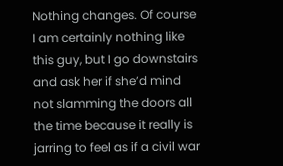Nothing changes. Of course I am certainly nothing like this guy, but I go downstairs and ask her if she’d mind not slamming the doors all the time because it really is jarring to feel as if a civil war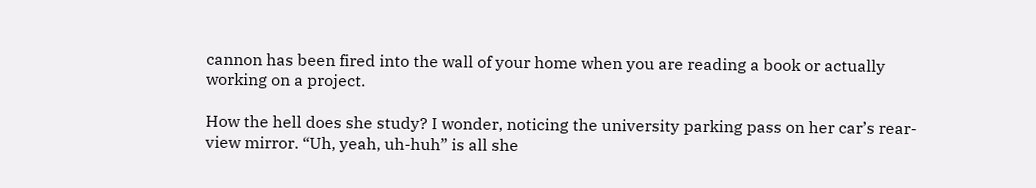cannon has been fired into the wall of your home when you are reading a book or actually working on a project.

How the hell does she study? I wonder, noticing the university parking pass on her car’s rear-view mirror. “Uh, yeah, uh-huh” is all she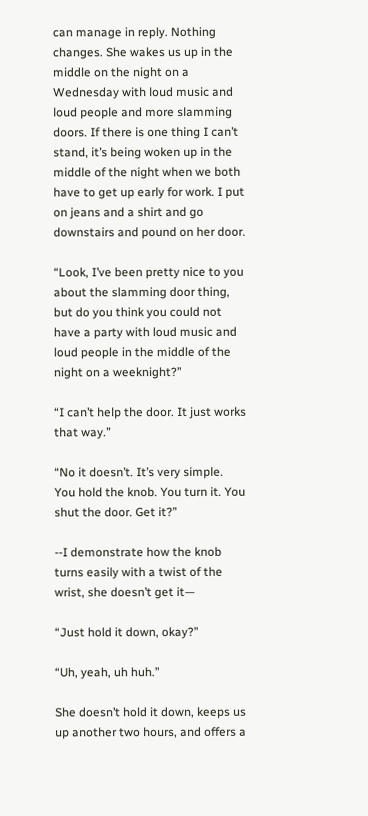can manage in reply. Nothing changes. She wakes us up in the middle on the night on a Wednesday with loud music and loud people and more slamming doors. If there is one thing I can’t stand, it’s being woken up in the middle of the night when we both have to get up early for work. I put on jeans and a shirt and go downstairs and pound on her door.

“Look, I’ve been pretty nice to you about the slamming door thing, but do you think you could not have a party with loud music and loud people in the middle of the night on a weeknight?”

“I can’t help the door. It just works that way.”

“No it doesn’t. It’s very simple. You hold the knob. You turn it. You shut the door. Get it?”

--I demonstrate how the knob turns easily with a twist of the wrist, she doesn’t get it—

“Just hold it down, okay?”

“Uh, yeah, uh huh.”

She doesn’t hold it down, keeps us up another two hours, and offers a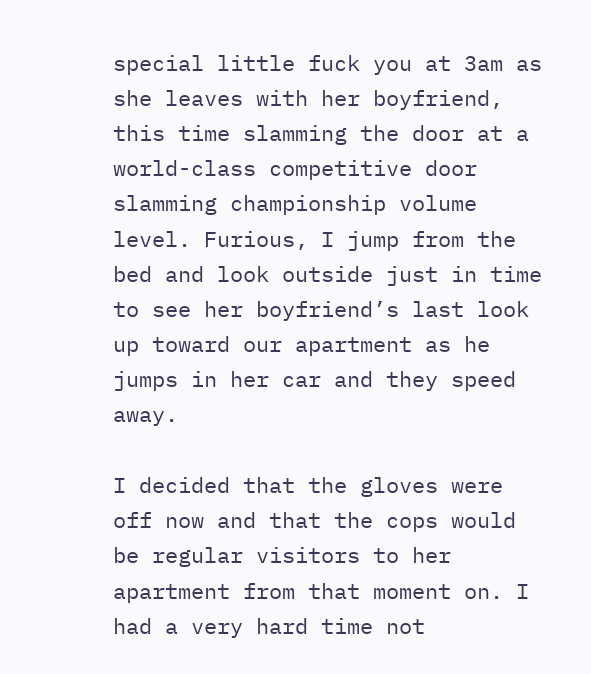special little fuck you at 3am as she leaves with her boyfriend, this time slamming the door at a world-class competitive door slamming championship volume level. Furious, I jump from the bed and look outside just in time to see her boyfriend’s last look up toward our apartment as he jumps in her car and they speed away.

I decided that the gloves were off now and that the cops would be regular visitors to her apartment from that moment on. I had a very hard time not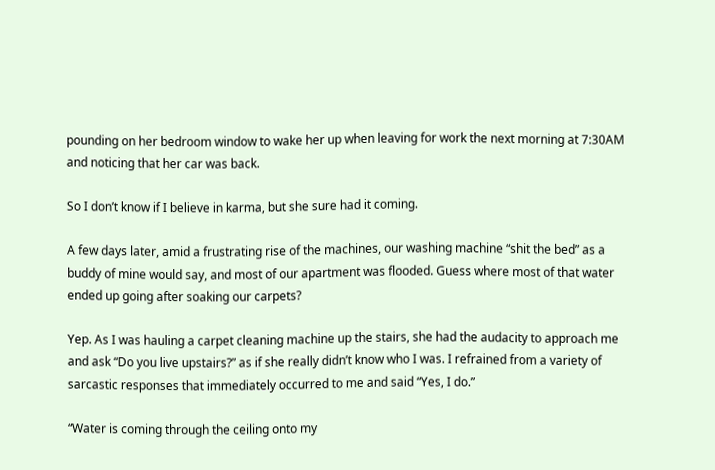pounding on her bedroom window to wake her up when leaving for work the next morning at 7:30AM and noticing that her car was back.

So I don’t know if I believe in karma, but she sure had it coming.

A few days later, amid a frustrating rise of the machines, our washing machine “shit the bed” as a buddy of mine would say, and most of our apartment was flooded. Guess where most of that water ended up going after soaking our carpets?

Yep. As I was hauling a carpet cleaning machine up the stairs, she had the audacity to approach me and ask “Do you live upstairs?” as if she really didn’t know who I was. I refrained from a variety of sarcastic responses that immediately occurred to me and said “Yes, I do.”

“Water is coming through the ceiling onto my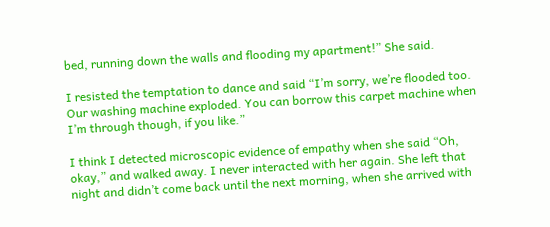bed, running down the walls and flooding my apartment!” She said.

I resisted the temptation to dance and said “I’m sorry, we’re flooded too. Our washing machine exploded. You can borrow this carpet machine when I’m through though, if you like.”

I think I detected microscopic evidence of empathy when she said “Oh, okay,” and walked away. I never interacted with her again. She left that night and didn’t come back until the next morning, when she arrived with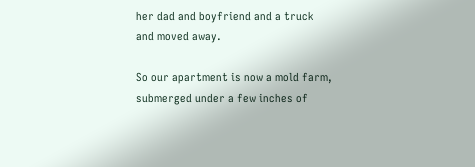her dad and boyfriend and a truck and moved away.

So our apartment is now a mold farm, submerged under a few inches of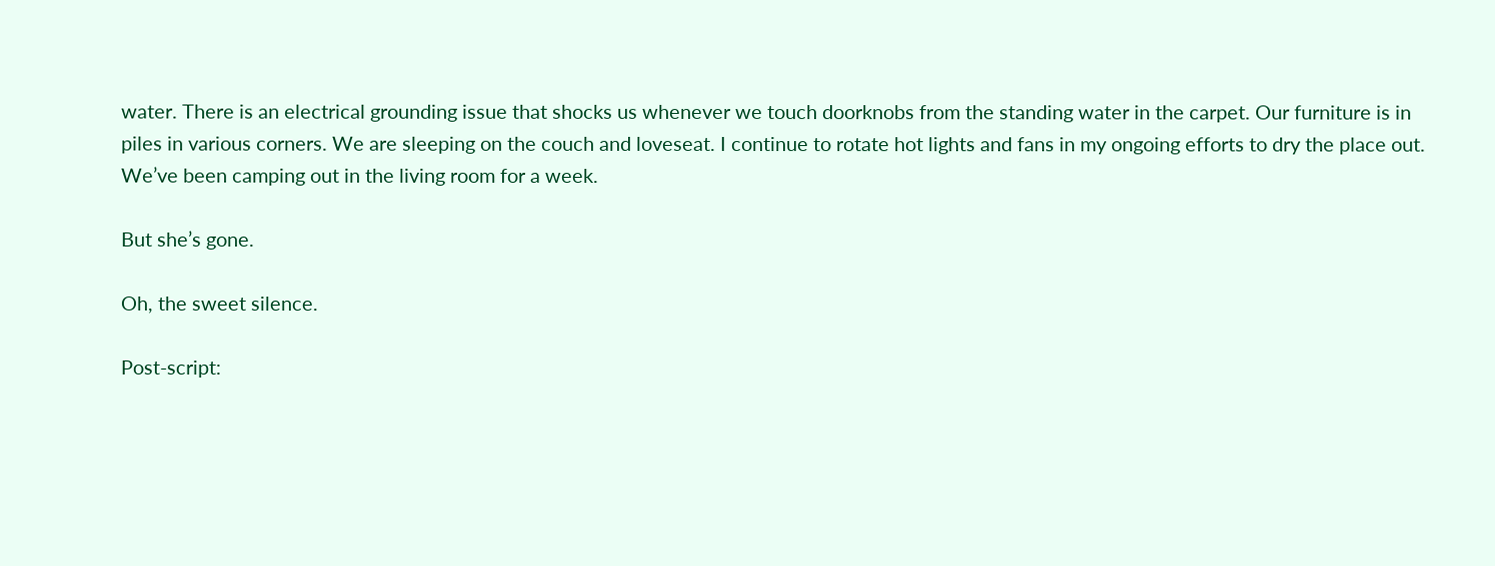water. There is an electrical grounding issue that shocks us whenever we touch doorknobs from the standing water in the carpet. Our furniture is in piles in various corners. We are sleeping on the couch and loveseat. I continue to rotate hot lights and fans in my ongoing efforts to dry the place out. We’ve been camping out in the living room for a week.

But she’s gone.

Oh, the sweet silence.

Post-script: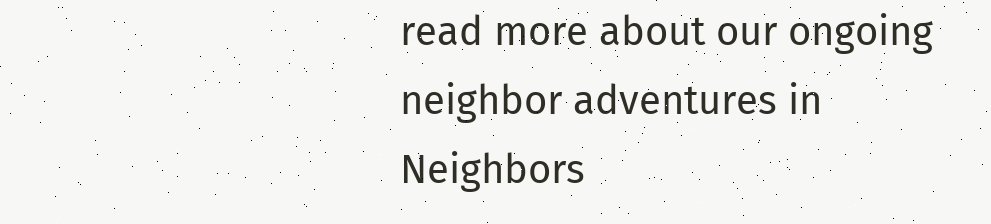read more about our ongoing neighbor adventures in Neighbors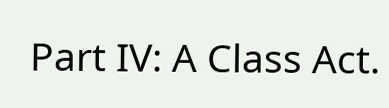Part IV: A Class Act.